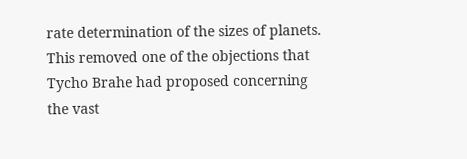rate determination of the sizes of planets. This removed one of the objections that Tycho Brahe had proposed concerning the vast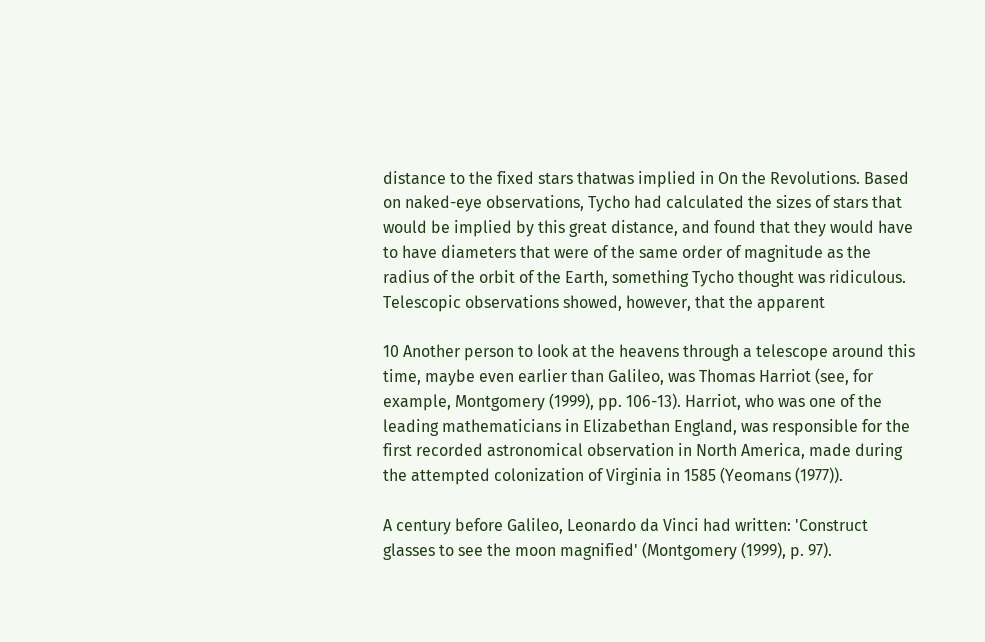distance to the fixed stars thatwas implied in On the Revolutions. Based on naked-eye observations, Tycho had calculated the sizes of stars that would be implied by this great distance, and found that they would have to have diameters that were of the same order of magnitude as the radius of the orbit of the Earth, something Tycho thought was ridiculous. Telescopic observations showed, however, that the apparent

10 Another person to look at the heavens through a telescope around this time, maybe even earlier than Galileo, was Thomas Harriot (see, for example, Montgomery (1999), pp. 106-13). Harriot, who was one of the leading mathematicians in Elizabethan England, was responsible for the first recorded astronomical observation in North America, made during the attempted colonization of Virginia in 1585 (Yeomans (1977)).

A century before Galileo, Leonardo da Vinci had written: 'Construct glasses to see the moon magnified' (Montgomery (1999), p. 97).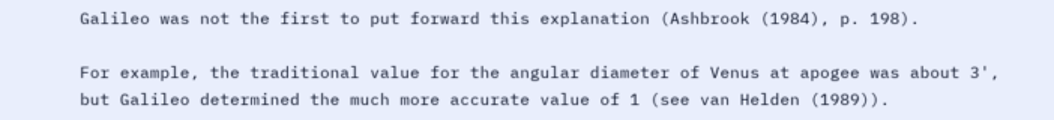Galileo was not the first to put forward this explanation (Ashbrook (1984), p. 198).

For example, the traditional value for the angular diameter of Venus at apogee was about 3', but Galileo determined the much more accurate value of 1 (see van Helden (1989)).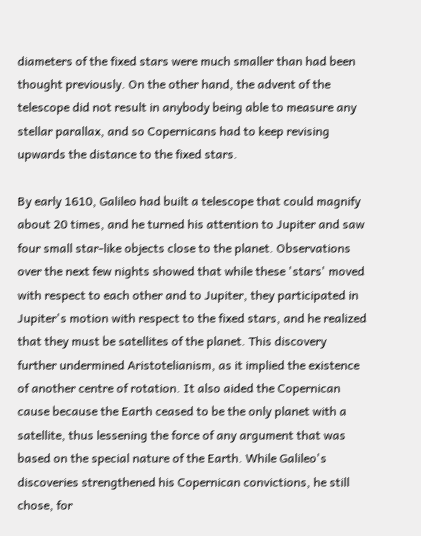diameters of the fixed stars were much smaller than had been thought previously. On the other hand, the advent of the telescope did not result in anybody being able to measure any stellar parallax, and so Copernicans had to keep revising upwards the distance to the fixed stars.

By early 1610, Galileo had built a telescope that could magnify about 20 times, and he turned his attention to Jupiter and saw four small star-like objects close to the planet. Observations over the next few nights showed that while these 'stars' moved with respect to each other and to Jupiter, they participated in Jupiter's motion with respect to the fixed stars, and he realized that they must be satellites of the planet. This discovery further undermined Aristotelianism, as it implied the existence of another centre of rotation. It also aided the Copernican cause because the Earth ceased to be the only planet with a satellite, thus lessening the force of any argument that was based on the special nature of the Earth. While Galileo's discoveries strengthened his Copernican convictions, he still chose, for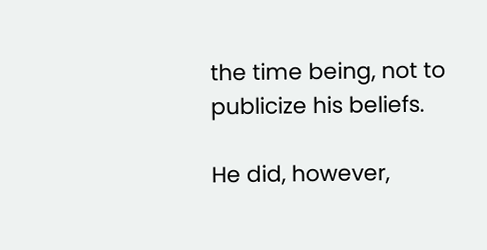the time being, not to publicize his beliefs.

He did, however,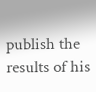publish the results of his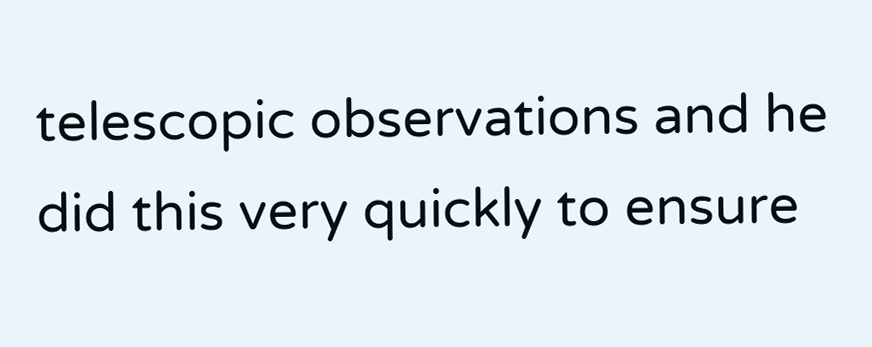telescopic observations and he did this very quickly to ensure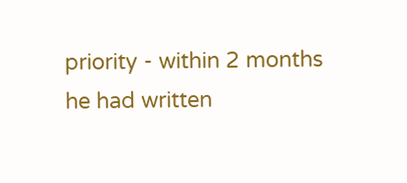priority - within 2 months he had written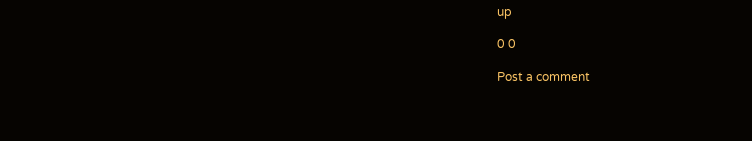up

0 0

Post a comment